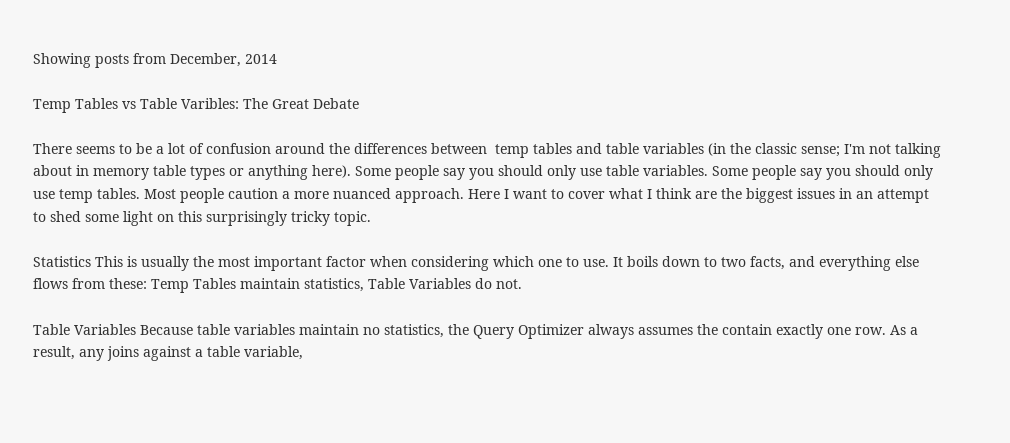Showing posts from December, 2014

Temp Tables vs Table Varibles: The Great Debate

There seems to be a lot of confusion around the differences between  temp tables and table variables (in the classic sense; I'm not talking about in memory table types or anything here). Some people say you should only use table variables. Some people say you should only use temp tables. Most people caution a more nuanced approach. Here I want to cover what I think are the biggest issues in an attempt to shed some light on this surprisingly tricky topic.

Statistics This is usually the most important factor when considering which one to use. It boils down to two facts, and everything else flows from these: Temp Tables maintain statistics, Table Variables do not.

Table Variables Because table variables maintain no statistics, the Query Optimizer always assumes the contain exactly one row. As a result, any joins against a table variable,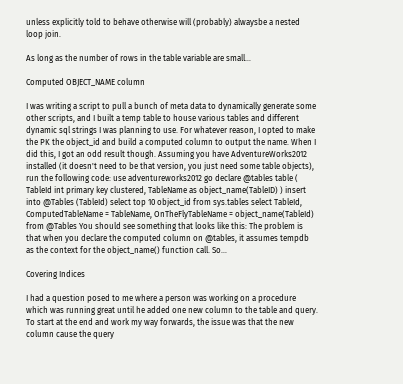unless explicitly told to behave otherwise will (probably) alwaysbe a nested loop join.

As long as the number of rows in the table variable are small…

Computed OBJECT_NAME column

I was writing a script to pull a bunch of meta data to dynamically generate some other scripts, and I built a temp table to house various tables and different dynamic sql strings I was planning to use. For whatever reason, I opted to make the PK the object_id and build a computed column to output the name. When I did this, I got an odd result though. Assuming you have AdventureWorks2012 installed (it doesn't need to be that version, you just need some table objects), run the following code: use adventureworks2012 go declare @tables table ( TableId int primary key clustered, TableName as object_name(TableID) ) insert into @Tables (TableId) select top 10 object_id from sys.tables select TableId, ComputedTableName = TableName, OnTheFlyTableName = object_name(TableId) from @Tables You should see something that looks like this: The problem is that when you declare the computed column on @tables, it assumes tempdb as the context for the object_name() function call. So…

Covering Indices

I had a question posed to me where a person was working on a procedure which was running great until he added one new column to the table and query. To start at the end and work my way forwards, the issue was that the new column cause the query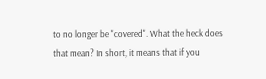to no longer be "covered". What the heck does that mean? In short, it means that if you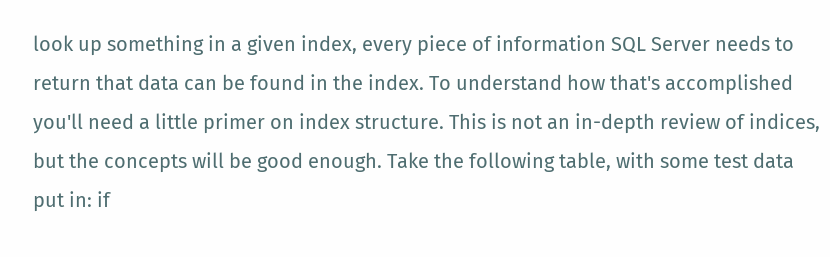look up something in a given index, every piece of information SQL Server needs to return that data can be found in the index. To understand how that's accomplished you'll need a little primer on index structure. This is not an in-depth review of indices, but the concepts will be good enough. Take the following table, with some test data put in: if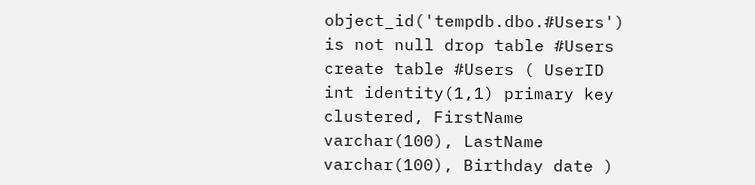object_id('tempdb.dbo.#Users') is not null drop table #Users create table #Users ( UserID int identity(1,1) primary key clustered, FirstName varchar(100), LastName varchar(100), Birthday date )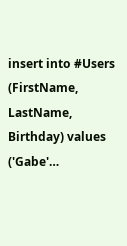insert into #Users (FirstName, LastName, Birthday) values ('Gabe'…